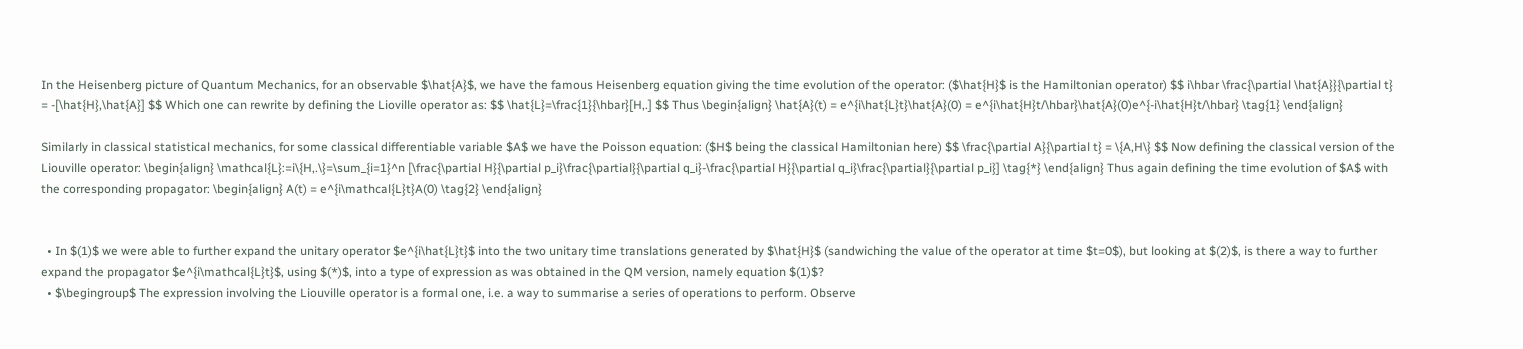In the Heisenberg picture of Quantum Mechanics, for an observable $\hat{A}$, we have the famous Heisenberg equation giving the time evolution of the operator: ($\hat{H}$ is the Hamiltonian operator) $$ i\hbar \frac{\partial \hat{A}}{\partial t} = -[\hat{H},\hat{A}] $$ Which one can rewrite by defining the Lioville operator as: $$ \hat{L}=\frac{1}{\hbar}[H,.] $$ Thus \begin{align} \hat{A}(t) = e^{i\hat{L}t}\hat{A}(0) = e^{i\hat{H}t/\hbar}\hat{A}(0)e^{-i\hat{H}t/\hbar} \tag{1} \end{align}

Similarly in classical statistical mechanics, for some classical differentiable variable $A$ we have the Poisson equation: ($H$ being the classical Hamiltonian here) $$ \frac{\partial A}{\partial t} = \{A,H\} $$ Now defining the classical version of the Liouville operator: \begin{align} \mathcal{L}:=i\{H,.\}=\sum_{i=1}^n [\frac{\partial H}{\partial p_i}\frac{\partial}{\partial q_i}-\frac{\partial H}{\partial q_i}\frac{\partial}{\partial p_i}] \tag{*} \end{align} Thus again defining the time evolution of $A$ with the corresponding propagator: \begin{align} A(t) = e^{i\mathcal{L}t}A(0) \tag{2} \end{align}


  • In $(1)$ we were able to further expand the unitary operator $e^{i\hat{L}t}$ into the two unitary time translations generated by $\hat{H}$ (sandwiching the value of the operator at time $t=0$), but looking at $(2)$, is there a way to further expand the propagator $e^{i\mathcal{L}t}$, using $(*)$, into a type of expression as was obtained in the QM version, namely equation $(1)$?
  • $\begingroup$ The expression involving the Liouville operator is a formal one, i.e. a way to summarise a series of operations to perform. Observe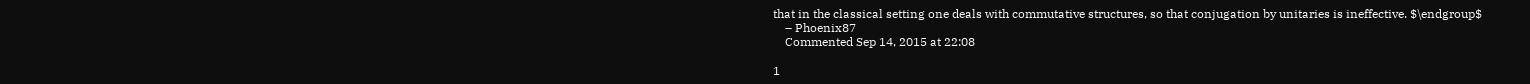that in the classical setting one deals with commutative structures, so that conjugation by unitaries is ineffective. $\endgroup$
    – Phoenix87
    Commented Sep 14, 2015 at 22:08

1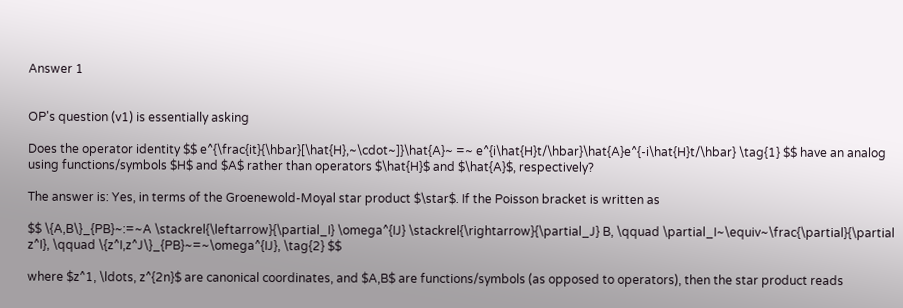Answer 1


OP's question (v1) is essentially asking

Does the operator identity $$ e^{\frac{it}{\hbar}[\hat{H},~\cdot~]}\hat{A}~ =~ e^{i\hat{H}t/\hbar}\hat{A}e^{-i\hat{H}t/\hbar} \tag{1} $$ have an analog using functions/symbols $H$ and $A$ rather than operators $\hat{H}$ and $\hat{A}$, respectively?

The answer is: Yes, in terms of the Groenewold-Moyal star product $\star$. If the Poisson bracket is written as

$$ \{A,B\}_{PB}~:=~A \stackrel{\leftarrow}{\partial_I} \omega^{IJ} \stackrel{\rightarrow}{\partial_J} B, \qquad \partial_I~\equiv~\frac{\partial}{\partial z^I}, \qquad \{z^I,z^J\}_{PB}~=~\omega^{IJ}, \tag{2} $$

where $z^1, \ldots, z^{2n}$ are canonical coordinates, and $A,B$ are functions/symbols (as opposed to operators), then the star product reads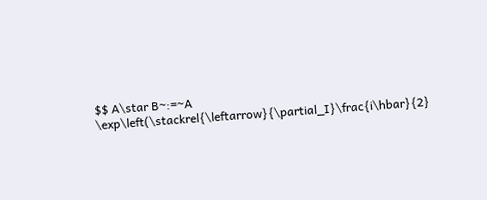$$ A\star B~:=~A \exp\left(\stackrel{\leftarrow}{\partial_I}\frac{i\hbar}{2}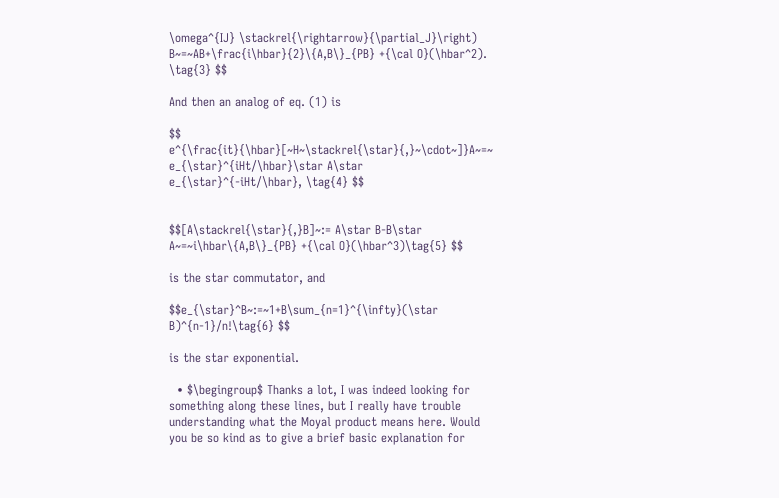\omega^{IJ} \stackrel{\rightarrow}{\partial_J}\right) B~=~AB+\frac{i\hbar}{2}\{A,B\}_{PB} +{\cal O}(\hbar^2). \tag{3} $$

And then an analog of eq. (1) is

$$ e^{\frac{it}{\hbar}[~H~\stackrel{\star}{,}~\cdot~]}A~=~ e_{\star}^{iHt/\hbar}\star A\star e_{\star}^{-iHt/\hbar}, \tag{4} $$


$$[A\stackrel{\star}{,}B]~:= A\star B-B\star A~=~i\hbar\{A,B\}_{PB} +{\cal O}(\hbar^3)\tag{5} $$

is the star commutator, and

$$e_{\star}^B~:=~1+B\sum_{n=1}^{\infty}(\star B)^{n-1}/n!\tag{6} $$

is the star exponential.

  • $\begingroup$ Thanks a lot, I was indeed looking for something along these lines, but I really have trouble understanding what the Moyal product means here. Would you be so kind as to give a brief basic explanation for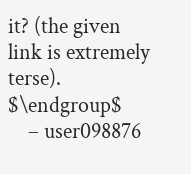it? (the given link is extremely terse). $\endgroup$
    – user098876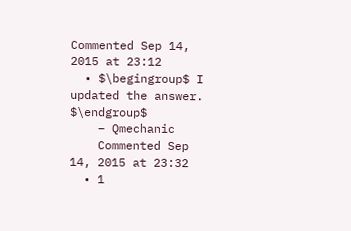Commented Sep 14, 2015 at 23:12
  • $\begingroup$ I updated the answer. $\endgroup$
    – Qmechanic
    Commented Sep 14, 2015 at 23:32
  • 1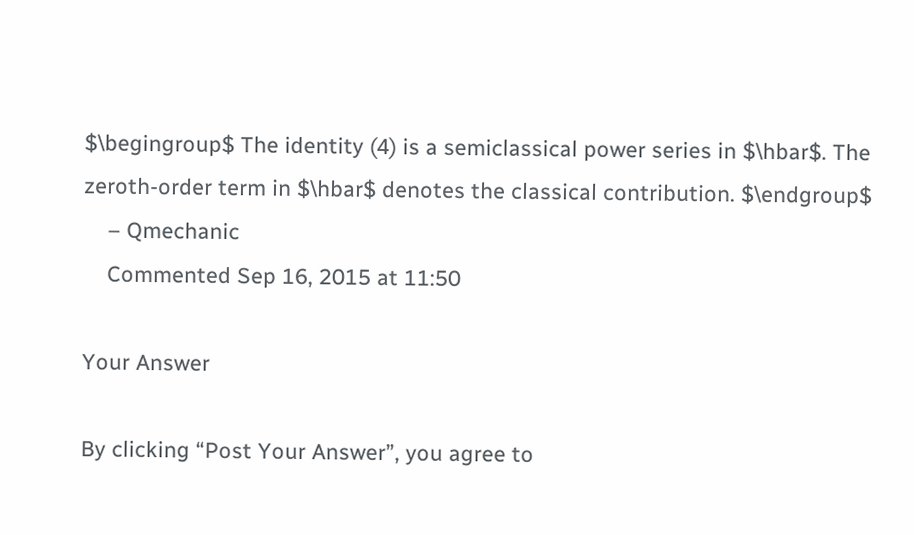$\begingroup$ The identity (4) is a semiclassical power series in $\hbar$. The zeroth-order term in $\hbar$ denotes the classical contribution. $\endgroup$
    – Qmechanic
    Commented Sep 16, 2015 at 11:50

Your Answer

By clicking “Post Your Answer”, you agree to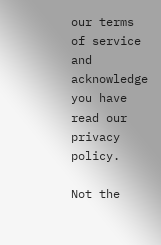our terms of service and acknowledge you have read our privacy policy.

Not the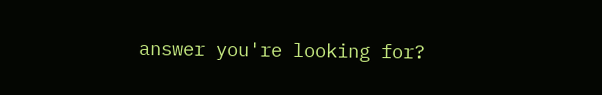answer you're looking for?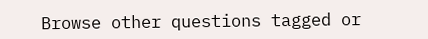Browse other questions tagged or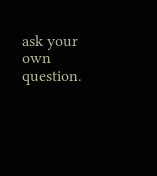ask your own question.